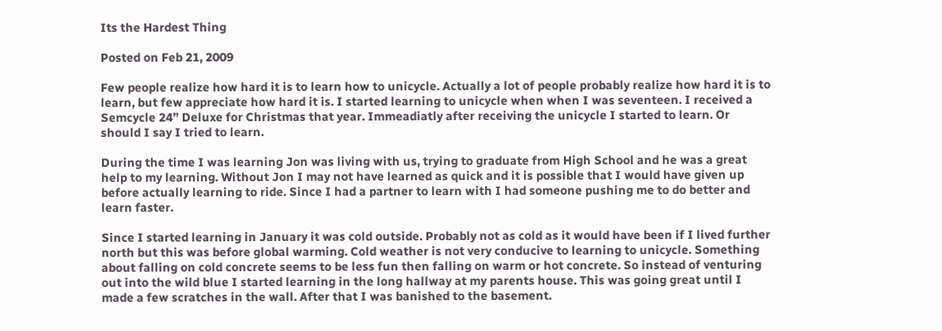Its the Hardest Thing

Posted on Feb 21, 2009

Few people realize how hard it is to learn how to unicycle. Actually a lot of people probably realize how hard it is to learn, but few appreciate how hard it is. I started learning to unicycle when when I was seventeen. I received a Semcycle 24” Deluxe for Christmas that year. Immeadiatly after receiving the unicycle I started to learn. Or should I say I tried to learn.

During the time I was learning Jon was living with us, trying to graduate from High School and he was a great help to my learning. Without Jon I may not have learned as quick and it is possible that I would have given up before actually learning to ride. Since I had a partner to learn with I had someone pushing me to do better and learn faster.

Since I started learning in January it was cold outside. Probably not as cold as it would have been if I lived further north but this was before global warming. Cold weather is not very conducive to learning to unicycle. Something about falling on cold concrete seems to be less fun then falling on warm or hot concrete. So instead of venturing out into the wild blue I started learning in the long hallway at my parents house. This was going great until I made a few scratches in the wall. After that I was banished to the basement.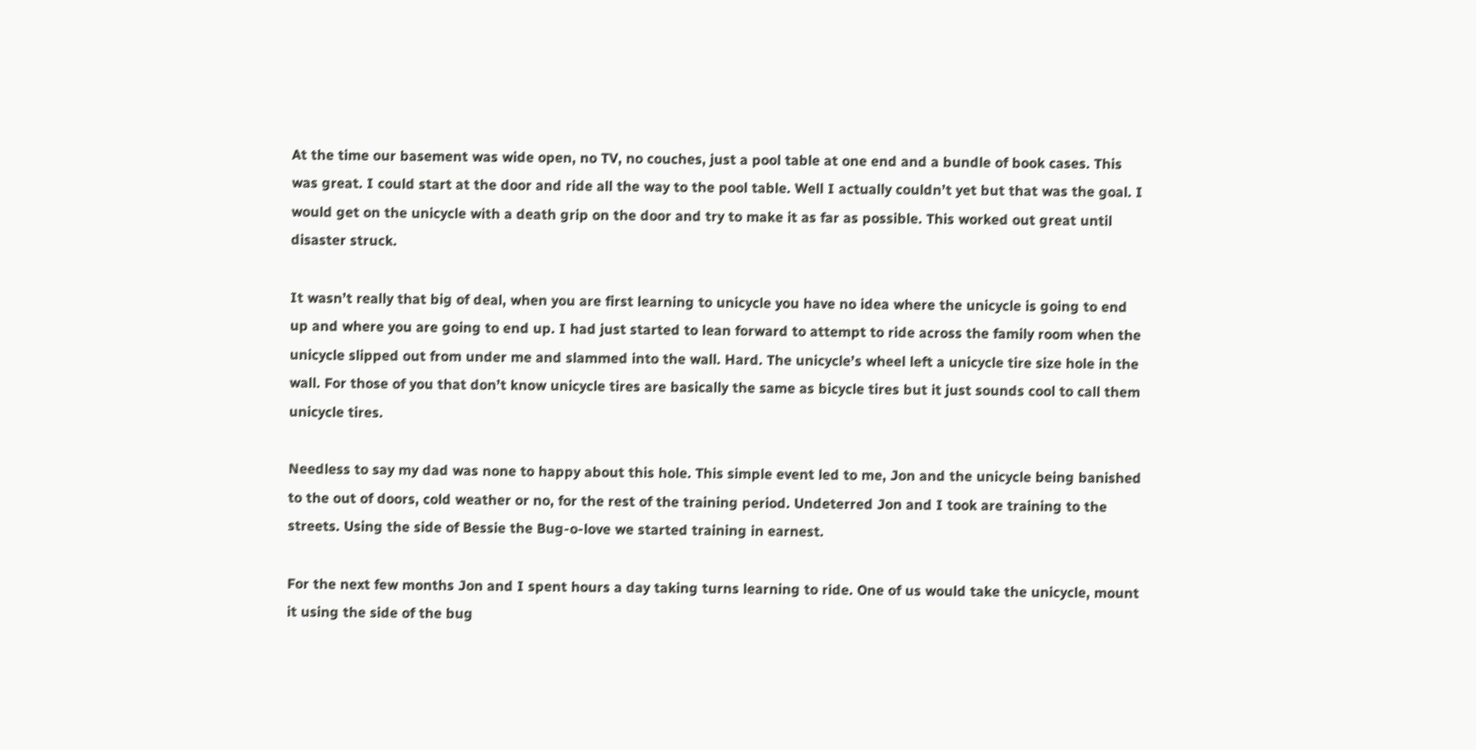At the time our basement was wide open, no TV, no couches, just a pool table at one end and a bundle of book cases. This was great. I could start at the door and ride all the way to the pool table. Well I actually couldn’t yet but that was the goal. I would get on the unicycle with a death grip on the door and try to make it as far as possible. This worked out great until disaster struck.

It wasn’t really that big of deal, when you are first learning to unicycle you have no idea where the unicycle is going to end up and where you are going to end up. I had just started to lean forward to attempt to ride across the family room when the unicycle slipped out from under me and slammed into the wall. Hard. The unicycle’s wheel left a unicycle tire size hole in the wall. For those of you that don’t know unicycle tires are basically the same as bicycle tires but it just sounds cool to call them unicycle tires.

Needless to say my dad was none to happy about this hole. This simple event led to me, Jon and the unicycle being banished to the out of doors, cold weather or no, for the rest of the training period. Undeterred Jon and I took are training to the streets. Using the side of Bessie the Bug-o-love we started training in earnest.

For the next few months Jon and I spent hours a day taking turns learning to ride. One of us would take the unicycle, mount it using the side of the bug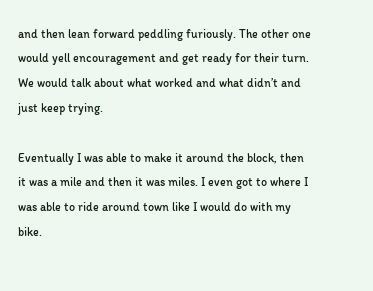and then lean forward peddling furiously. The other one would yell encouragement and get ready for their turn. We would talk about what worked and what didn’t and just keep trying.

Eventually I was able to make it around the block, then it was a mile and then it was miles. I even got to where I was able to ride around town like I would do with my bike.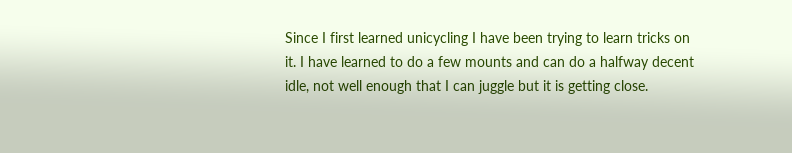Since I first learned unicycling I have been trying to learn tricks on it. I have learned to do a few mounts and can do a halfway decent idle, not well enough that I can juggle but it is getting close.